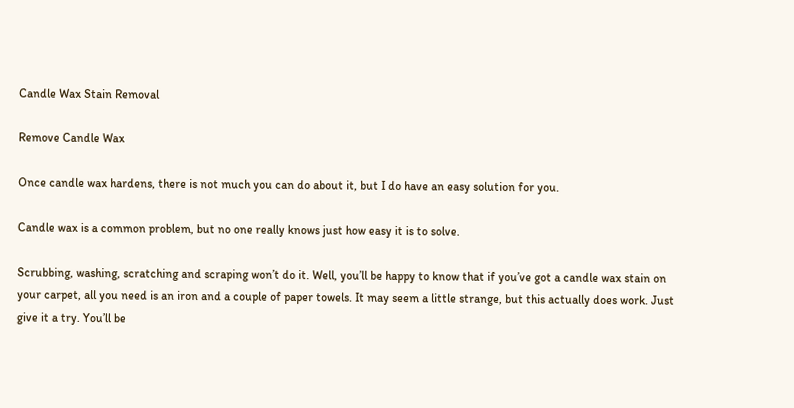Candle Wax Stain Removal

Remove Candle Wax

Once candle wax hardens, there is not much you can do about it, but I do have an easy solution for you.

Candle wax is a common problem, but no one really knows just how easy it is to solve.

Scrubbing, washing, scratching and scraping won’t do it. Well, you’ll be happy to know that if you’ve got a candle wax stain on your carpet, all you need is an iron and a couple of paper towels. It may seem a little strange, but this actually does work. Just give it a try. You’ll be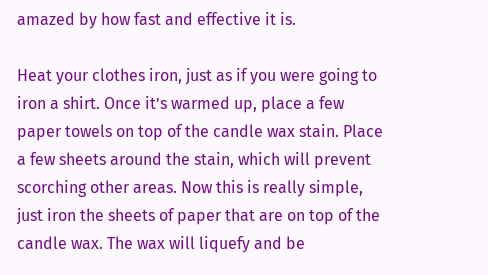amazed by how fast and effective it is.

Heat your clothes iron, just as if you were going to iron a shirt. Once it’s warmed up, place a few paper towels on top of the candle wax stain. Place a few sheets around the stain, which will prevent scorching other areas. Now this is really simple, just iron the sheets of paper that are on top of the candle wax. The wax will liquefy and be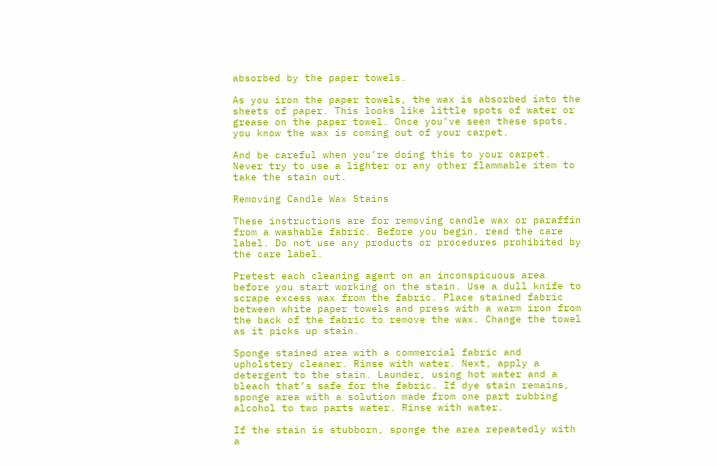absorbed by the paper towels.

As you iron the paper towels, the wax is absorbed into the sheets of paper. This looks like little spots of water or grease on the paper towel. Once you’ve seen these spots, you know the wax is coming out of your carpet.

And be careful when you’re doing this to your carpet. Never try to use a lighter or any other flammable item to take the stain out.

Removing Candle Wax Stains

These instructions are for removing candle wax or paraffin from a washable fabric. Before you begin, read the care label. Do not use any products or procedures prohibited by the care label.

Pretest each cleaning agent on an inconspicuous area before you start working on the stain. Use a dull knife to scrape excess wax from the fabric. Place stained fabric between white paper towels and press with a warm iron from the back of the fabric to remove the wax. Change the towel as it picks up stain.

Sponge stained area with a commercial fabric and upholstery cleaner. Rinse with water. Next, apply a detergent to the stain. Launder, using hot water and a bleach that’s safe for the fabric. If dye stain remains, sponge area with a solution made from one part rubbing alcohol to two parts water. Rinse with water.

If the stain is stubborn, sponge the area repeatedly with a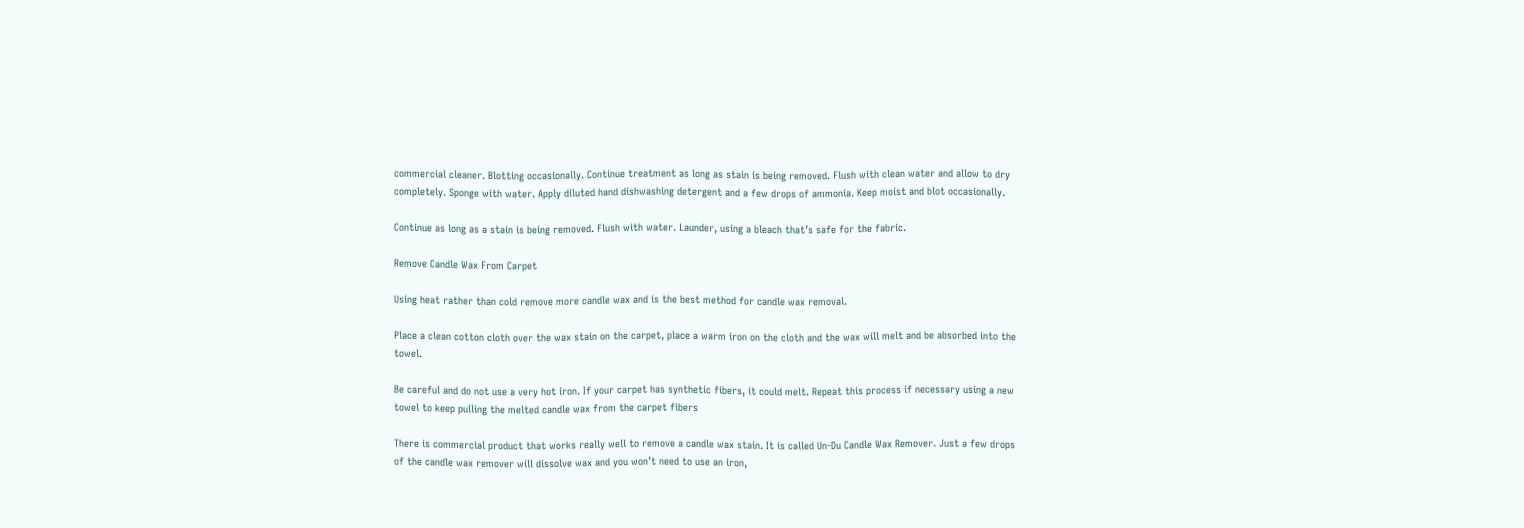commercial cleaner. Blotting occasionally. Continue treatment as long as stain is being removed. Flush with clean water and allow to dry completely. Sponge with water. Apply diluted hand dishwashing detergent and a few drops of ammonia. Keep moist and blot occasionally.

Continue as long as a stain is being removed. Flush with water. Launder, using a bleach that’s safe for the fabric.

Remove Candle Wax From Carpet

Using heat rather than cold remove more candle wax and is the best method for candle wax removal.

Place a clean cotton cloth over the wax stain on the carpet, place a warm iron on the cloth and the wax will melt and be absorbed into the towel.

Be careful and do not use a very hot iron. If your carpet has synthetic fibers, it could melt. Repeat this process if necessary using a new towel to keep pulling the melted candle wax from the carpet fibers

There is commercial product that works really well to remove a candle wax stain. It is called Un-Du Candle Wax Remover. Just a few drops of the candle wax remover will dissolve wax and you won’t need to use an iron,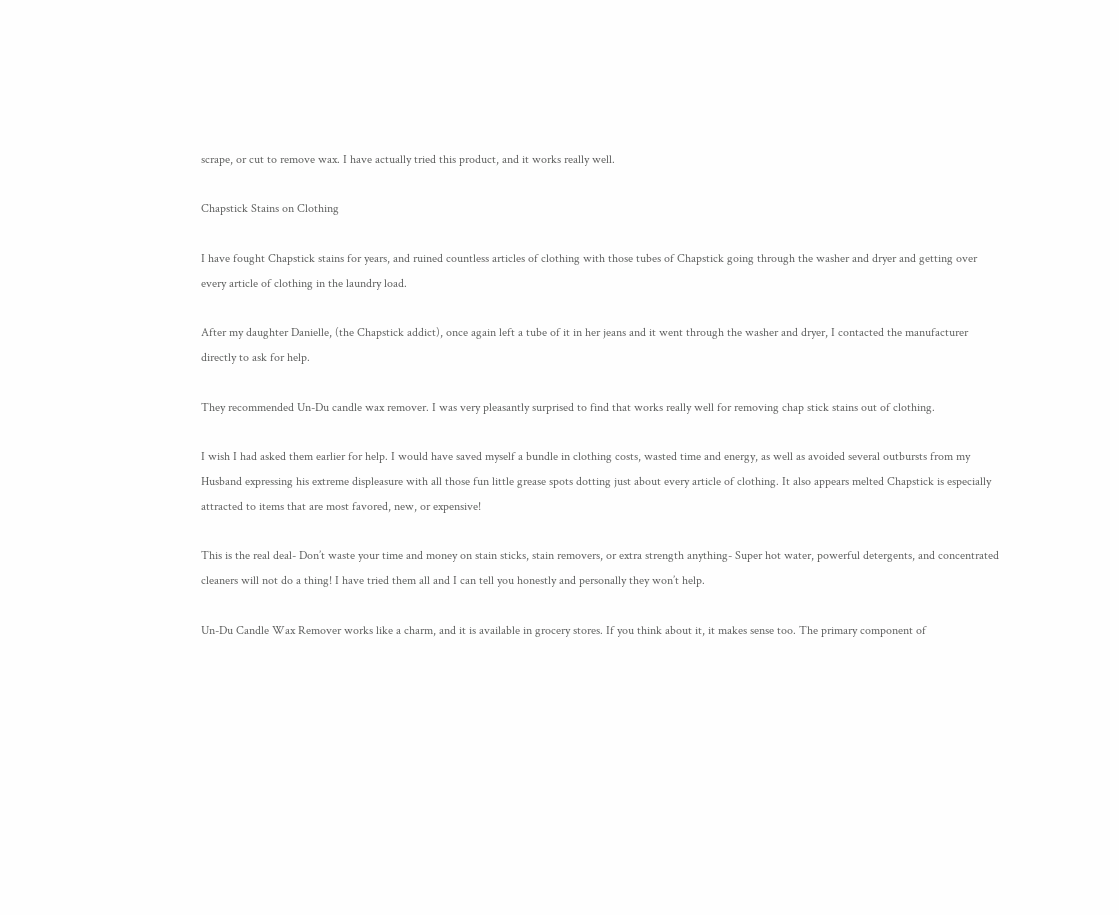scrape, or cut to remove wax. I have actually tried this product, and it works really well.

Chapstick Stains on Clothing

I have fought Chapstick stains for years, and ruined countless articles of clothing with those tubes of Chapstick going through the washer and dryer and getting over every article of clothing in the laundry load.

After my daughter Danielle, (the Chapstick addict), once again left a tube of it in her jeans and it went through the washer and dryer, I contacted the manufacturer directly to ask for help.

They recommended Un-Du candle wax remover. I was very pleasantly surprised to find that works really well for removing chap stick stains out of clothing.

I wish I had asked them earlier for help. I would have saved myself a bundle in clothing costs, wasted time and energy, as well as avoided several outbursts from my Husband expressing his extreme displeasure with all those fun little grease spots dotting just about every article of clothing. It also appears melted Chapstick is especially attracted to items that are most favored, new, or expensive!

This is the real deal- Don’t waste your time and money on stain sticks, stain removers, or extra strength anything- Super hot water, powerful detergents, and concentrated cleaners will not do a thing! I have tried them all and I can tell you honestly and personally they won’t help.

Un-Du Candle Wax Remover works like a charm, and it is available in grocery stores. If you think about it, it makes sense too. The primary component of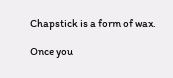Chapstick is a form of wax.

Once you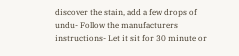discover the stain, add a few drops of undu- Follow the manufacturers instructions- Let it sit for 30 minute or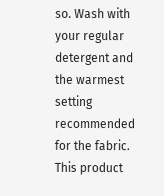so. Wash with your regular detergent and the warmest setting recommended for the fabric. This product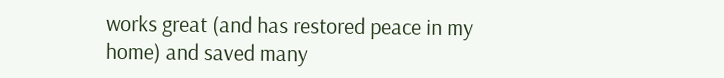works great (and has restored peace in my home) and saved many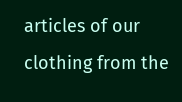articles of our clothing from the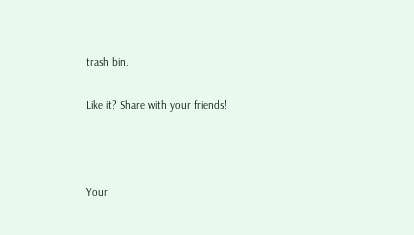trash bin.

Like it? Share with your friends!



Your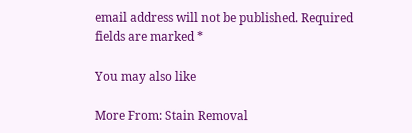email address will not be published. Required fields are marked *

You may also like

More From: Stain Removal